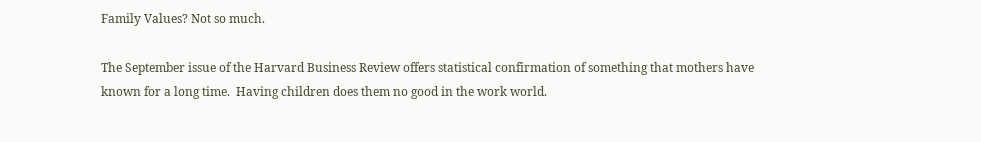Family Values? Not so much.

The September issue of the Harvard Business Review offers statistical confirmation of something that mothers have known for a long time.  Having children does them no good in the work world.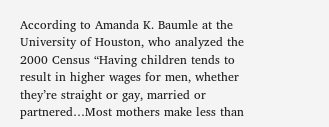According to Amanda K. Baumle at the University of Houston, who analyzed the 2000 Census “Having children tends to result in higher wages for men, whether they’re straight or gay, married or partnered…Most mothers make less than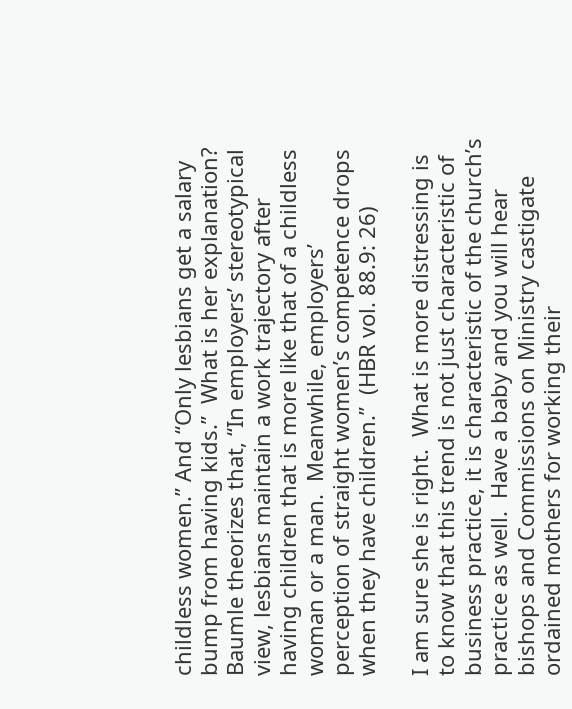childless women.” And “Only lesbians get a salary bump from having kids.”  What is her explanation?  Baumle theorizes that, “In employers’ stereotypical view, lesbians maintain a work trajectory after having children that is more like that of a childless woman or a man.  Meanwhile, employers’ perception of straight women’s competence drops when they have children.”  (HBR vol. 88.9: 26)

I am sure she is right.  What is more distressing is to know that this trend is not just characteristic of business practice, it is characteristic of the church’s practice as well.  Have a baby and you will hear bishops and Commissions on Ministry castigate ordained mothers for working their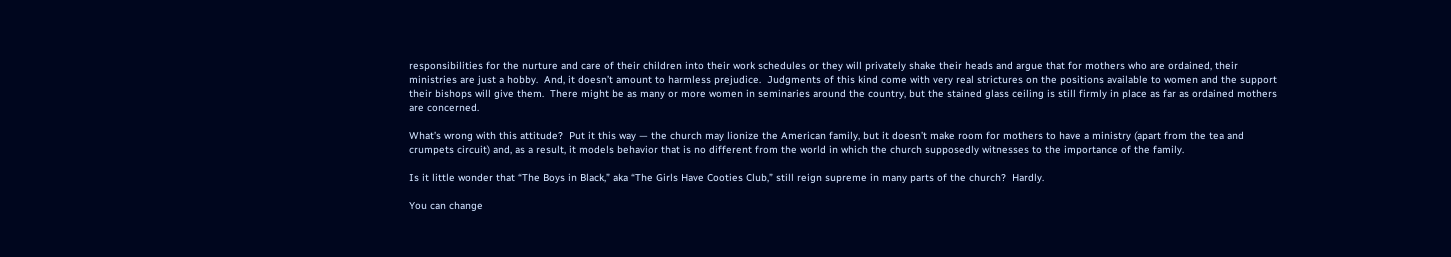responsibilities for the nurture and care of their children into their work schedules or they will privately shake their heads and argue that for mothers who are ordained, their ministries are just a hobby.  And, it doesn’t amount to harmless prejudice.  Judgments of this kind come with very real strictures on the positions available to women and the support their bishops will give them.  There might be as many or more women in seminaries around the country, but the stained glass ceiling is still firmly in place as far as ordained mothers are concerned.

What’s wrong with this attitude?  Put it this way — the church may lionize the American family, but it doesn’t make room for mothers to have a ministry (apart from the tea and crumpets circuit) and, as a result, it models behavior that is no different from the world in which the church supposedly witnesses to the importance of the family.

Is it little wonder that “The Boys in Black,” aka “The Girls Have Cooties Club,” still reign supreme in many parts of the church?  Hardly.

You can change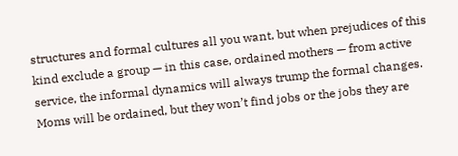structures and formal cultures all you want, but when prejudices of this kind exclude a group — in this case, ordained mothers — from active service, the informal dynamics will always trump the formal changes.  Moms will be ordained, but they won’t find jobs or the jobs they are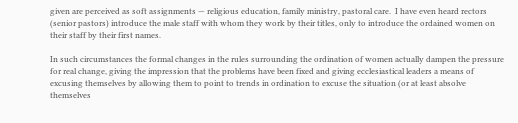given are perceived as soft assignments — religious education, family ministry, pastoral care.  I have even heard rectors (senior pastors) introduce the male staff with whom they work by their titles, only to introduce the ordained women on their staff by their first names.

In such circumstances the formal changes in the rules surrounding the ordination of women actually dampen the pressure for real change, giving the impression that the problems have been fixed and giving ecclesiastical leaders a means of excusing themselves by allowing them to point to trends in ordination to excuse the situation (or at least absolve themselves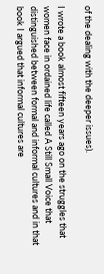of the dealing with the deeper issues).

I wrote a book almost fifteen years ago on the struggles that women face in ordained life called A Still Small Voice that distinguished between formal and informal cultures and in that book I argued that informal cultures are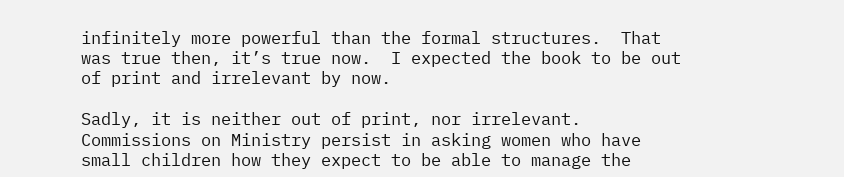infinitely more powerful than the formal structures.  That was true then, it’s true now.  I expected the book to be out of print and irrelevant by now.

Sadly, it is neither out of print, nor irrelevant. Commissions on Ministry persist in asking women who have small children how they expect to be able to manage the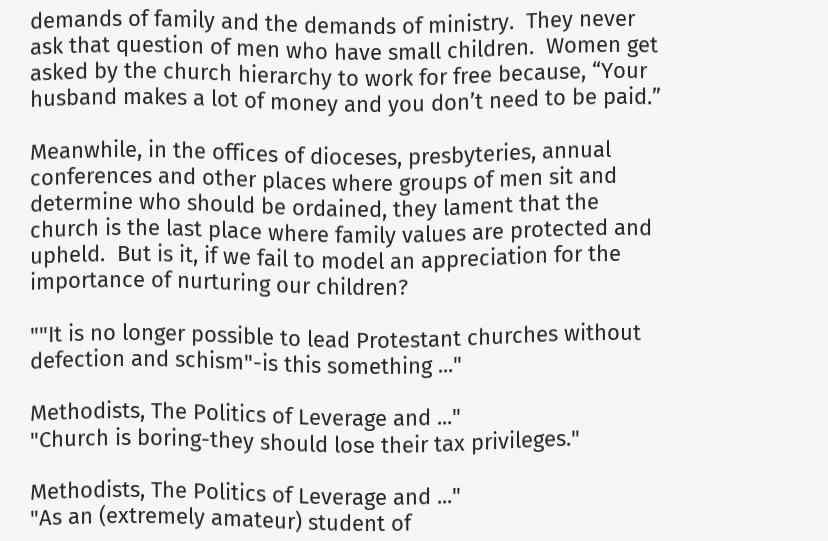demands of family and the demands of ministry.  They never ask that question of men who have small children.  Women get asked by the church hierarchy to work for free because, “Your husband makes a lot of money and you don’t need to be paid.”

Meanwhile, in the offices of dioceses, presbyteries, annual conferences and other places where groups of men sit and determine who should be ordained, they lament that the church is the last place where family values are protected and upheld.  But is it, if we fail to model an appreciation for the importance of nurturing our children?

""It is no longer possible to lead Protestant churches without defection and schism"-is this something ..."

Methodists, The Politics of Leverage and ..."
"Church is boring-they should lose their tax privileges."

Methodists, The Politics of Leverage and ..."
"As an (extremely amateur) student of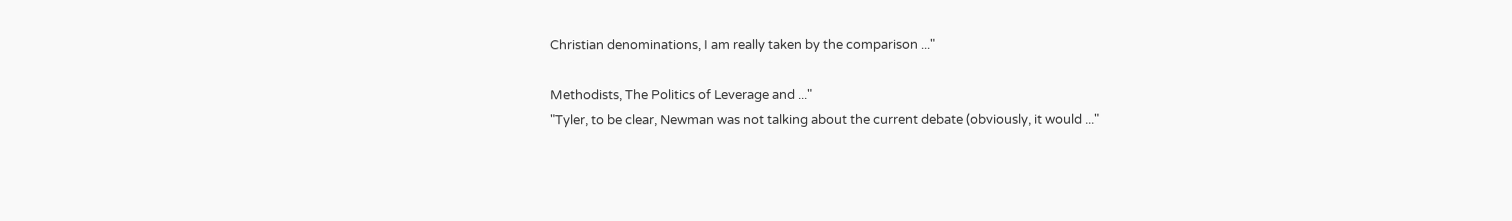Christian denominations, I am really taken by the comparison ..."

Methodists, The Politics of Leverage and ..."
"Tyler, to be clear, Newman was not talking about the current debate (obviously, it would ..."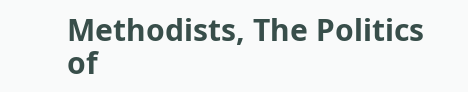Methodists, The Politics of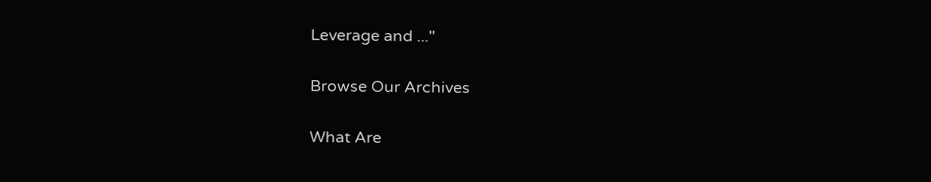Leverage and ..."

Browse Our Archives

What Are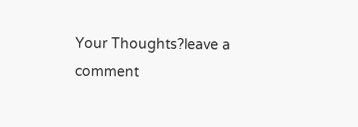Your Thoughts?leave a comment